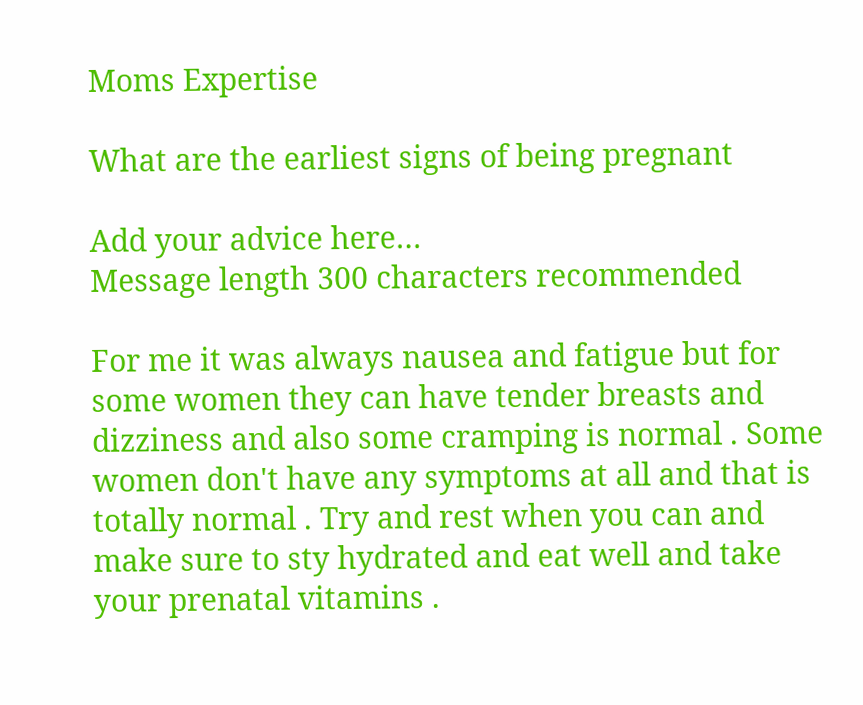Moms Expertise

What are the earliest signs of being pregnant

Add your advice here…
Message length 300 characters recommended

For me it was always nausea and fatigue but for some women they can have tender breasts and dizziness and also some cramping is normal . Some women don't have any symptoms at all and that is totally normal . Try and rest when you can and make sure to sty hydrated and eat well and take your prenatal vitamins .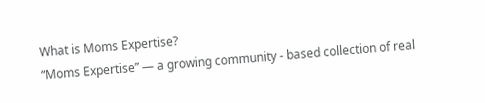What is Moms Expertise?
“Moms Expertise” — a growing community - based collection of real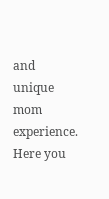and unique mom experience. Here you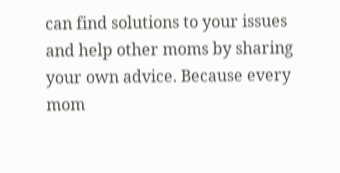can find solutions to your issues and help other moms by sharing your own advice. Because every mom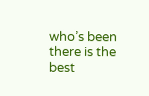who’s been there is the best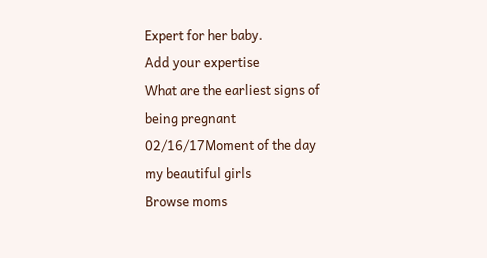Expert for her baby.
Add your expertise
What are the earliest signs of being pregnant
02/16/17Moment of the day
my beautiful girls
Browse moms